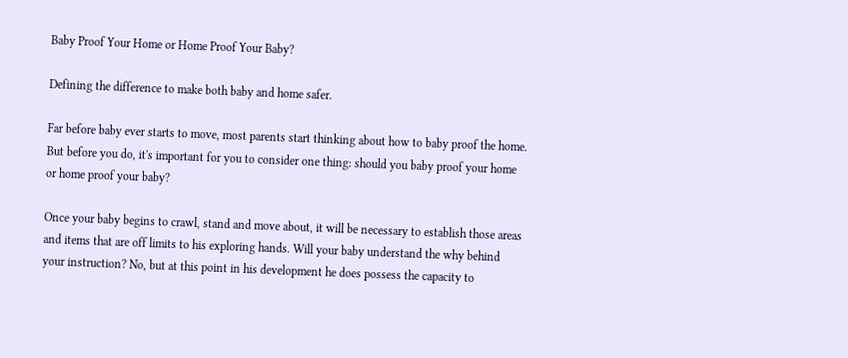Baby Proof Your Home or Home Proof Your Baby?

Defining the difference to make both baby and home safer.

Far before baby ever starts to move, most parents start thinking about how to baby proof the home. But before you do, it's important for you to consider one thing: should you baby proof your home or home proof your baby?

Once your baby begins to crawl, stand and move about, it will be necessary to establish those areas and items that are off limits to his exploring hands. Will your baby understand the why behind your instruction? No, but at this point in his development he does possess the capacity to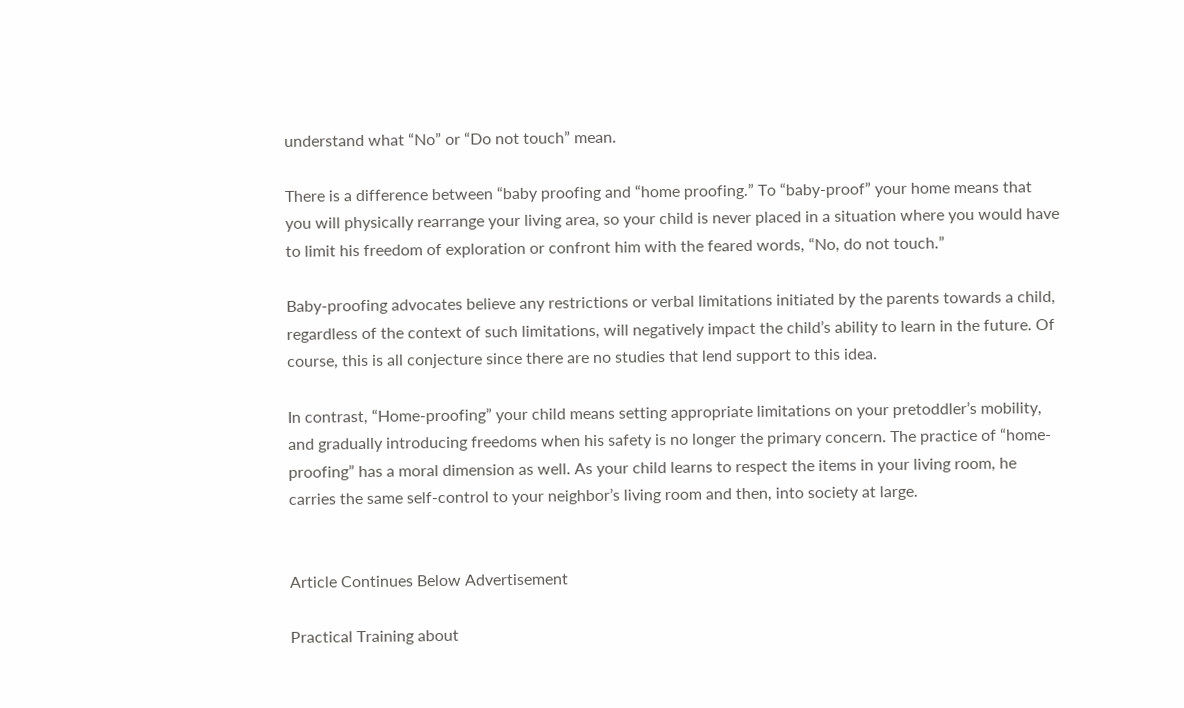understand what “No” or “Do not touch” mean.

There is a difference between “baby proofing and “home proofing.” To “baby-proof” your home means that you will physically rearrange your living area, so your child is never placed in a situation where you would have to limit his freedom of exploration or confront him with the feared words, “No, do not touch.”

Baby-proofing advocates believe any restrictions or verbal limitations initiated by the parents towards a child, regardless of the context of such limitations, will negatively impact the child’s ability to learn in the future. Of course, this is all conjecture since there are no studies that lend support to this idea.

In contrast, “Home-proofing” your child means setting appropriate limitations on your pretoddler’s mobility, and gradually introducing freedoms when his safety is no longer the primary concern. The practice of “home-proofing” has a moral dimension as well. As your child learns to respect the items in your living room, he carries the same self-control to your neighbor’s living room and then, into society at large.


Article Continues Below Advertisement

Practical Training about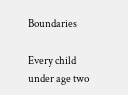Boundaries

Every child under age two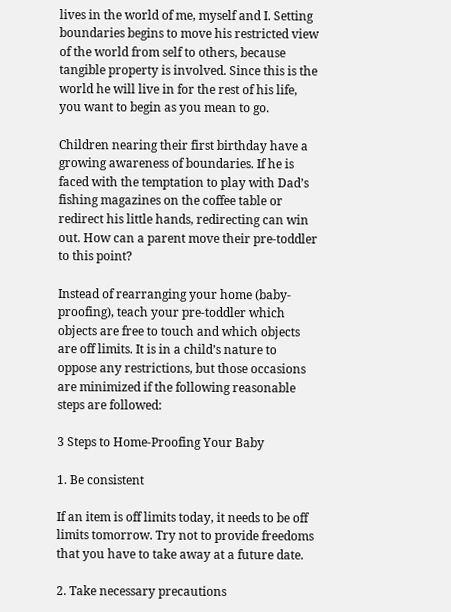lives in the world of me, myself and I. Setting boundaries begins to move his restricted view of the world from self to others, because tangible property is involved. Since this is the world he will live in for the rest of his life, you want to begin as you mean to go.

Children nearing their first birthday have a growing awareness of boundaries. If he is faced with the temptation to play with Dad’s fishing magazines on the coffee table or redirect his little hands, redirecting can win out. How can a parent move their pre-toddler to this point?

Instead of rearranging your home (baby-proofing), teach your pre-toddler which objects are free to touch and which objects are off limits. It is in a child’s nature to oppose any restrictions, but those occasions are minimized if the following reasonable steps are followed:

3 Steps to Home-Proofing Your Baby

1. Be consistent

If an item is off limits today, it needs to be off limits tomorrow. Try not to provide freedoms that you have to take away at a future date.

2. Take necessary precautions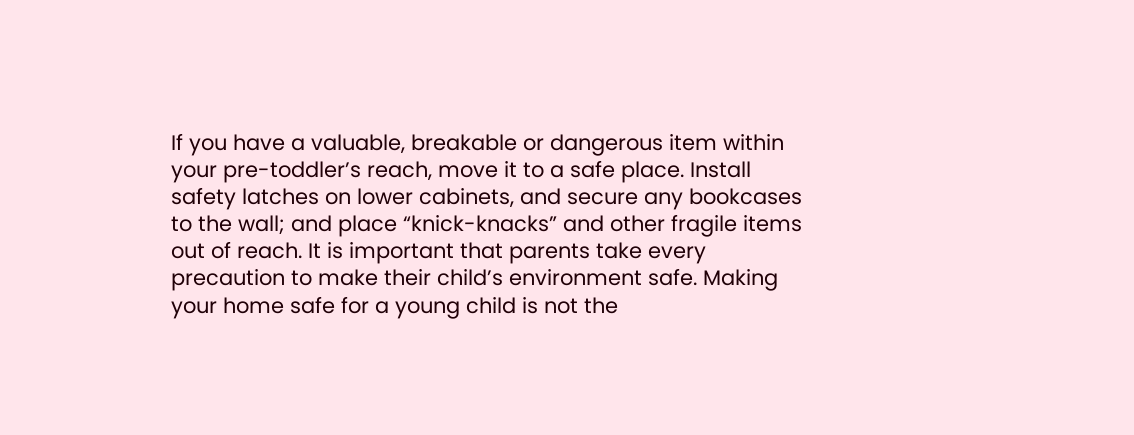If you have a valuable, breakable or dangerous item within your pre-toddler’s reach, move it to a safe place. Install safety latches on lower cabinets, and secure any bookcases to the wall; and place “knick-knacks” and other fragile items out of reach. It is important that parents take every precaution to make their child’s environment safe. Making your home safe for a young child is not the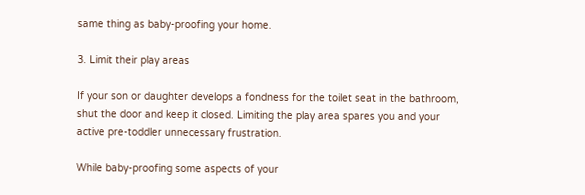same thing as baby-proofing your home.

3. Limit their play areas

If your son or daughter develops a fondness for the toilet seat in the bathroom, shut the door and keep it closed. Limiting the play area spares you and your active pre-toddler unnecessary frustration.

While baby-proofing some aspects of your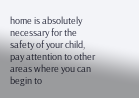home is absolutely necessary for the safety of your child, pay attention to other areas where you can begin to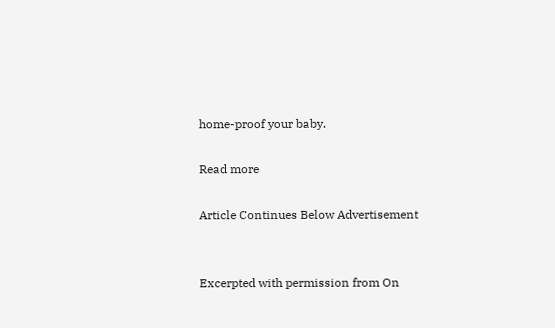home-proof your baby.

Read more

Article Continues Below Advertisement


Excerpted with permission from On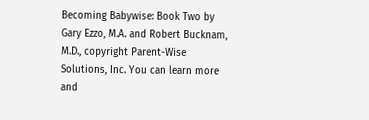Becoming Babywise: Book Two by Gary Ezzo, M.A. and Robert Bucknam, M.D., copyright Parent-Wise Solutions, Inc. You can learn more and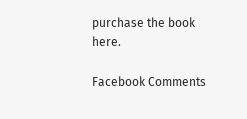purchase the book here.

Facebook Comments